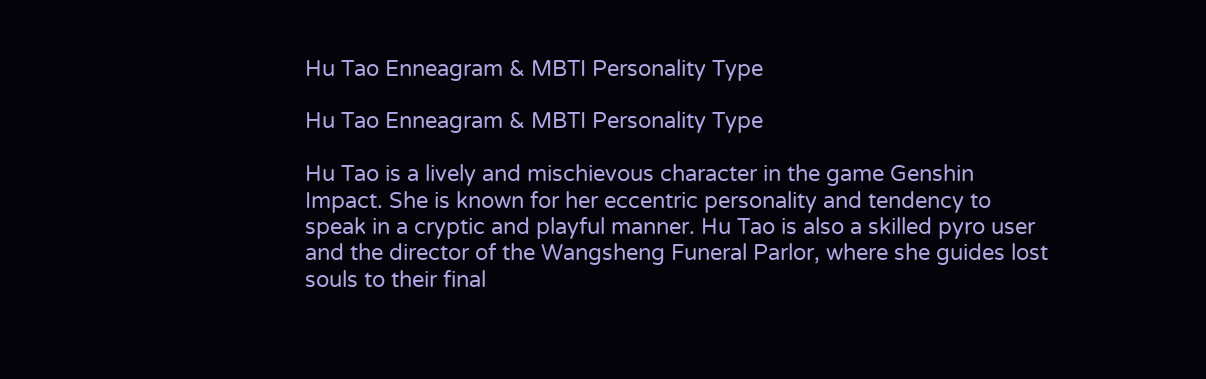Hu Tao Enneagram & MBTI Personality Type

Hu Tao Enneagram & MBTI Personality Type

Hu Tao is a lively and mischievous character in the game Genshin Impact. She is known for her eccentric personality and tendency to speak in a cryptic and playful manner. Hu Tao is also a skilled pyro user and the director of the Wangsheng Funeral Parlor, where she guides lost souls to their final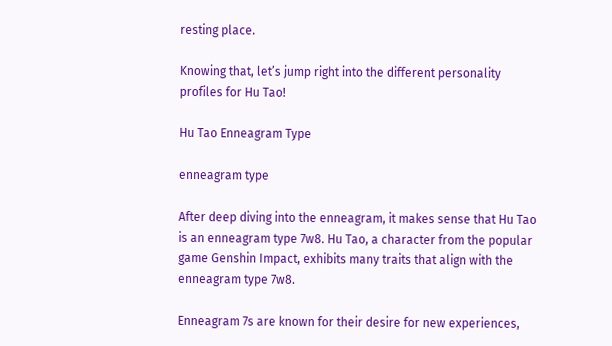resting place.

Knowing that, let’s jump right into the different personality profiles for Hu Tao!

Hu Tao Enneagram Type

enneagram type

After deep diving into the enneagram, it makes sense that Hu Tao is an enneagram type 7w8. Hu Tao, a character from the popular game Genshin Impact, exhibits many traits that align with the enneagram type 7w8.

Enneagram 7s are known for their desire for new experiences,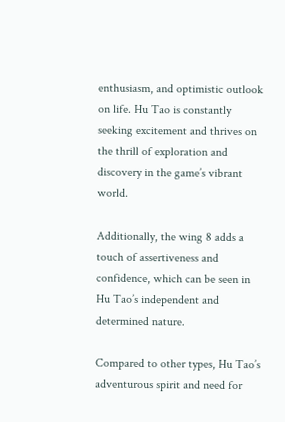enthusiasm, and optimistic outlook on life. Hu Tao is constantly seeking excitement and thrives on the thrill of exploration and discovery in the game’s vibrant world.

Additionally, the wing 8 adds a touch of assertiveness and confidence, which can be seen in Hu Tao’s independent and determined nature.

Compared to other types, Hu Tao’s adventurous spirit and need for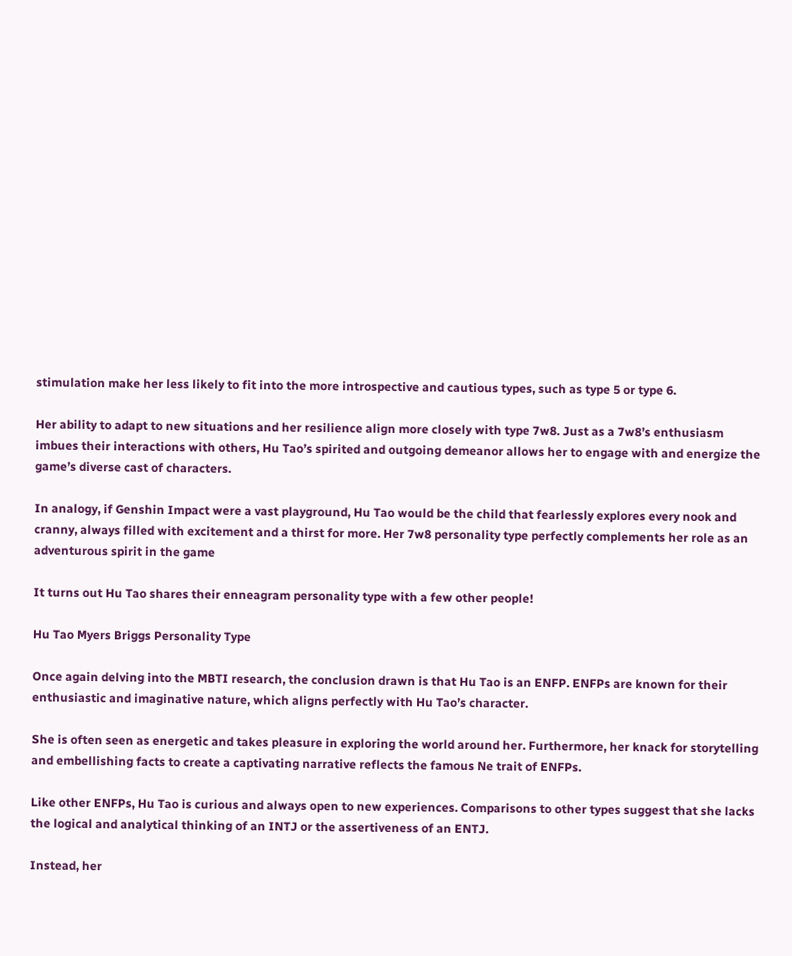stimulation make her less likely to fit into the more introspective and cautious types, such as type 5 or type 6.

Her ability to adapt to new situations and her resilience align more closely with type 7w8. Just as a 7w8’s enthusiasm imbues their interactions with others, Hu Tao’s spirited and outgoing demeanor allows her to engage with and energize the game’s diverse cast of characters.

In analogy, if Genshin Impact were a vast playground, Hu Tao would be the child that fearlessly explores every nook and cranny, always filled with excitement and a thirst for more. Her 7w8 personality type perfectly complements her role as an adventurous spirit in the game

It turns out Hu Tao shares their enneagram personality type with a few other people!

Hu Tao Myers Briggs Personality Type

Once again delving into the MBTI research, the conclusion drawn is that Hu Tao is an ENFP. ENFPs are known for their enthusiastic and imaginative nature, which aligns perfectly with Hu Tao’s character.

She is often seen as energetic and takes pleasure in exploring the world around her. Furthermore, her knack for storytelling and embellishing facts to create a captivating narrative reflects the famous Ne trait of ENFPs.

Like other ENFPs, Hu Tao is curious and always open to new experiences. Comparisons to other types suggest that she lacks the logical and analytical thinking of an INTJ or the assertiveness of an ENTJ.

Instead, her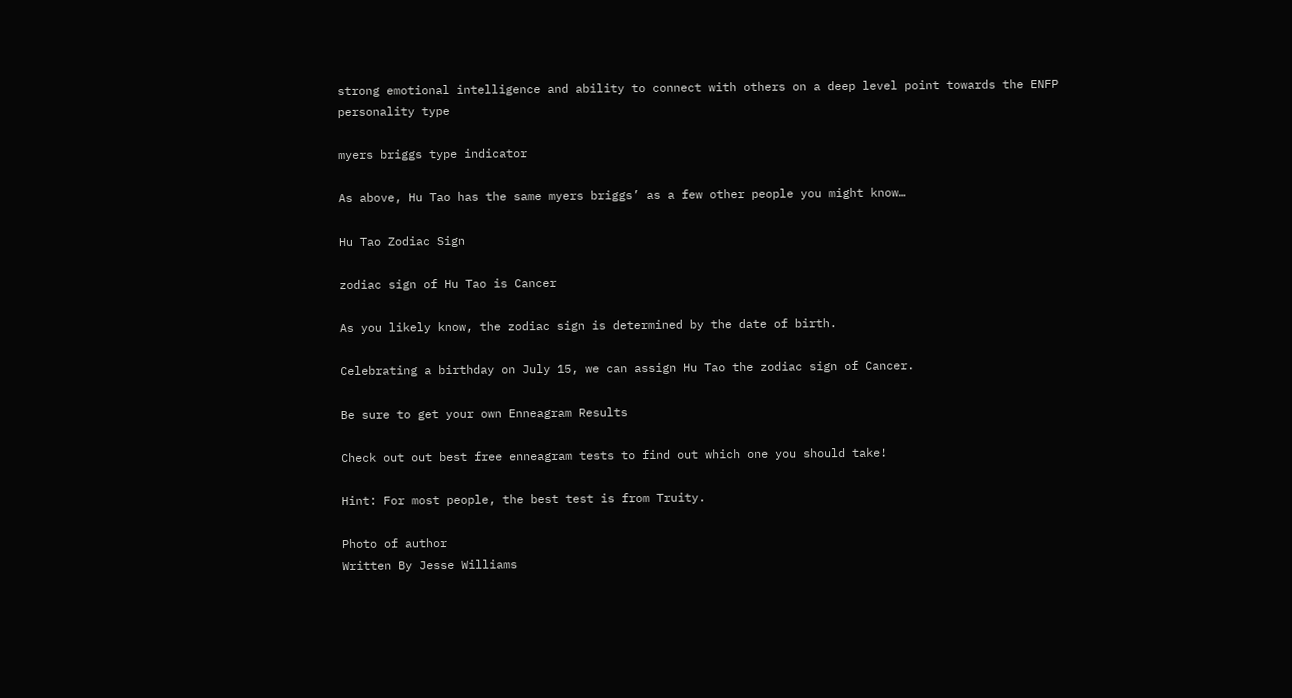strong emotional intelligence and ability to connect with others on a deep level point towards the ENFP personality type

myers briggs type indicator

As above, Hu Tao has the same myers briggs’ as a few other people you might know…

Hu Tao Zodiac Sign

zodiac sign of Hu Tao is Cancer

As you likely know, the zodiac sign is determined by the date of birth.

Celebrating a birthday on July 15, we can assign Hu Tao the zodiac sign of Cancer.

Be sure to get your own Enneagram Results

Check out out best free enneagram tests to find out which one you should take!

Hint: For most people, the best test is from Truity.

Photo of author
Written By Jesse Williams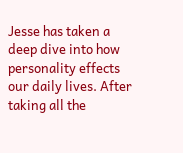Jesse has taken a deep dive into how personality effects our daily lives. After taking all the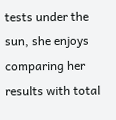tests under the sun, she enjoys comparing her results with total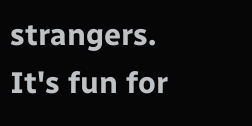strangers. It's fun for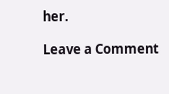her.

Leave a Comment